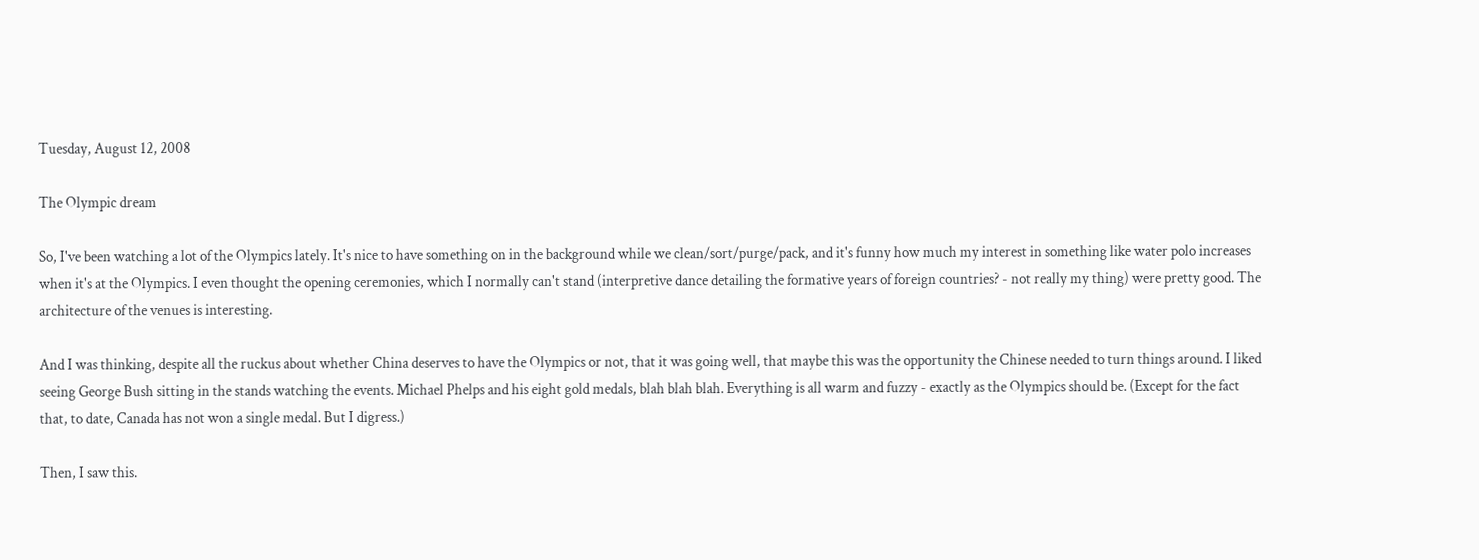Tuesday, August 12, 2008

The Olympic dream

So, I've been watching a lot of the Olympics lately. It's nice to have something on in the background while we clean/sort/purge/pack, and it's funny how much my interest in something like water polo increases when it's at the Olympics. I even thought the opening ceremonies, which I normally can't stand (interpretive dance detailing the formative years of foreign countries? - not really my thing) were pretty good. The architecture of the venues is interesting.

And I was thinking, despite all the ruckus about whether China deserves to have the Olympics or not, that it was going well, that maybe this was the opportunity the Chinese needed to turn things around. I liked seeing George Bush sitting in the stands watching the events. Michael Phelps and his eight gold medals, blah blah blah. Everything is all warm and fuzzy - exactly as the Olympics should be. (Except for the fact that, to date, Canada has not won a single medal. But I digress.)

Then, I saw this.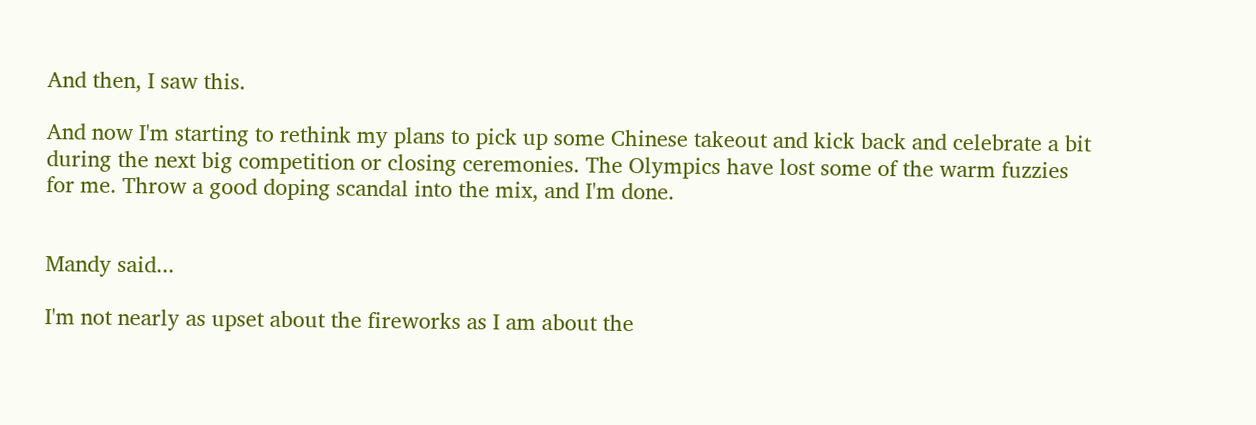And then, I saw this.

And now I'm starting to rethink my plans to pick up some Chinese takeout and kick back and celebrate a bit during the next big competition or closing ceremonies. The Olympics have lost some of the warm fuzzies for me. Throw a good doping scandal into the mix, and I'm done.


Mandy said...

I'm not nearly as upset about the fireworks as I am about the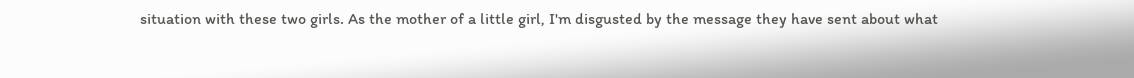situation with these two girls. As the mother of a little girl, I'm disgusted by the message they have sent about what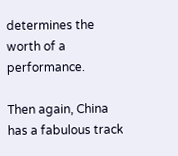determines the worth of a performance.

Then again, China has a fabulous track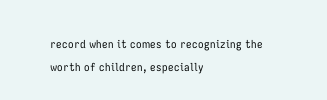record when it comes to recognizing the worth of children, especially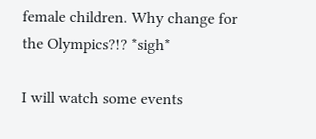female children. Why change for the Olympics?!? *sigh*

I will watch some events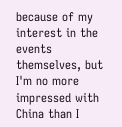because of my interest in the events themselves, but I'm no more impressed with China than I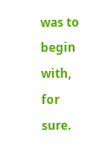was to begin with, for sure.